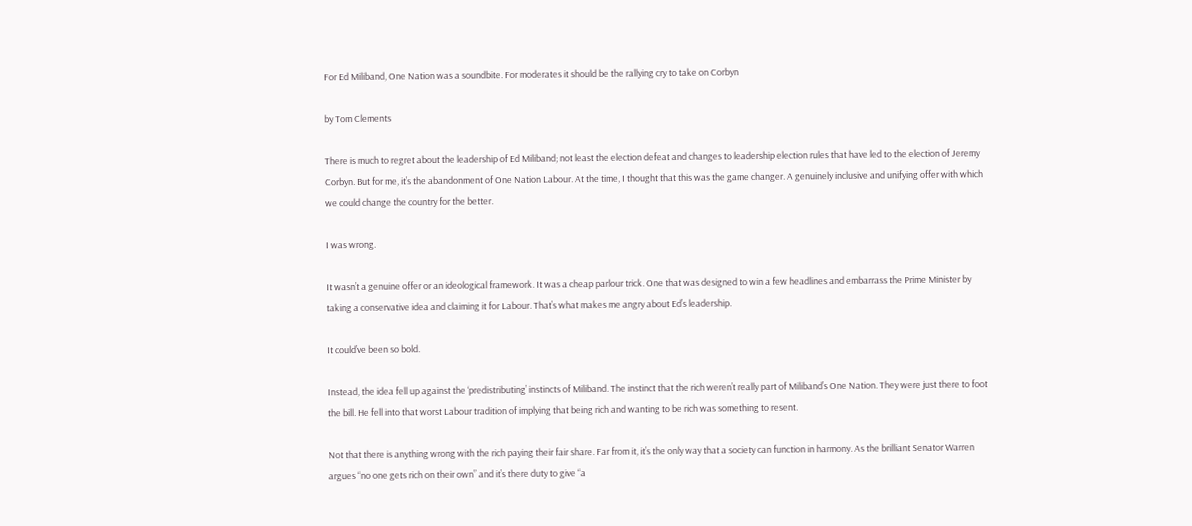For Ed Miliband, One Nation was a soundbite. For moderates it should be the rallying cry to take on Corbyn

by Tom Clements

There is much to regret about the leadership of Ed Miliband; not least the election defeat and changes to leadership election rules that have led to the election of Jeremy Corbyn. But for me, it’s the abandonment of One Nation Labour. At the time, I thought that this was the game changer. A genuinely inclusive and unifying offer with which we could change the country for the better.

I was wrong.

It wasn’t a genuine offer or an ideological framework. It was a cheap parlour trick. One that was designed to win a few headlines and embarrass the Prime Minister by taking a conservative idea and claiming it for Labour. That’s what makes me angry about Ed’s leadership.

It could’ve been so bold.

Instead, the idea fell up against the ‘predistributing’ instincts of Miliband. The instinct that the rich weren’t really part of Miliband’s One Nation. They were just there to foot the bill. He fell into that worst Labour tradition of implying that being rich and wanting to be rich was something to resent.

Not that there is anything wrong with the rich paying their fair share. Far from it, it’s the only way that a society can function in harmony. As the brilliant Senator Warren argues “no one gets rich on their own” and it’s there duty to give “a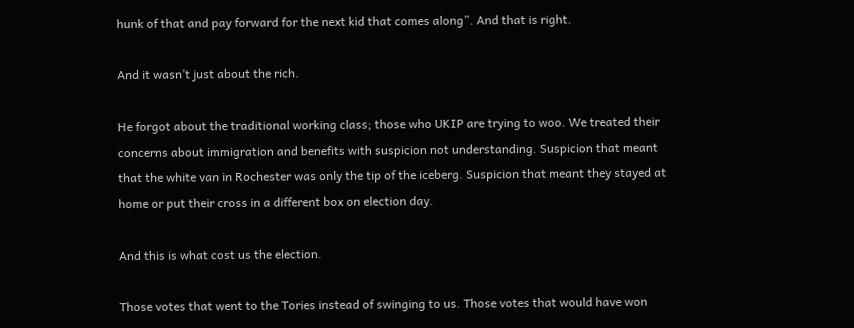hunk of that and pay forward for the next kid that comes along”. And that is right.

And it wasn’t just about the rich.

He forgot about the traditional working class; those who UKIP are trying to woo. We treated their concerns about immigration and benefits with suspicion not understanding. Suspicion that meant that the white van in Rochester was only the tip of the iceberg. Suspicion that meant they stayed at home or put their cross in a different box on election day.

And this is what cost us the election.

Those votes that went to the Tories instead of swinging to us. Those votes that would have won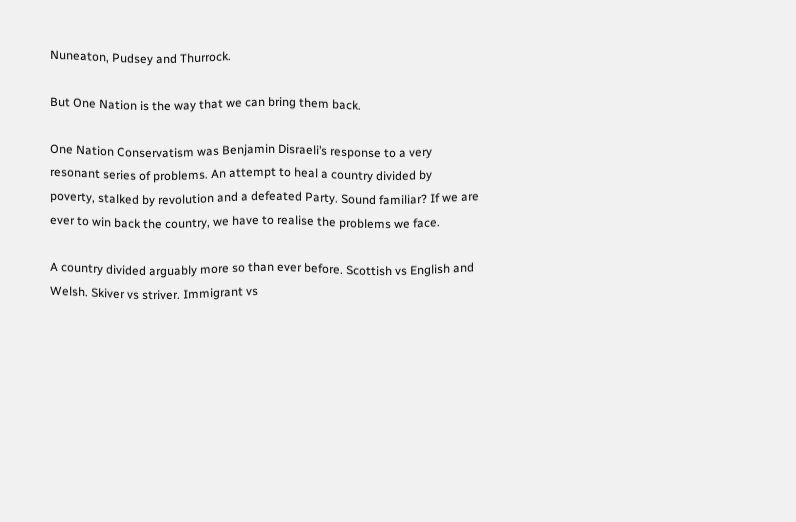Nuneaton, Pudsey and Thurrock.

But One Nation is the way that we can bring them back.

One Nation Conservatism was Benjamin Disraeli’s response to a very resonant series of problems. An attempt to heal a country divided by poverty, stalked by revolution and a defeated Party. Sound familiar? If we are ever to win back the country, we have to realise the problems we face.

A country divided arguably more so than ever before. Scottish vs English and Welsh. Skiver vs striver. Immigrant vs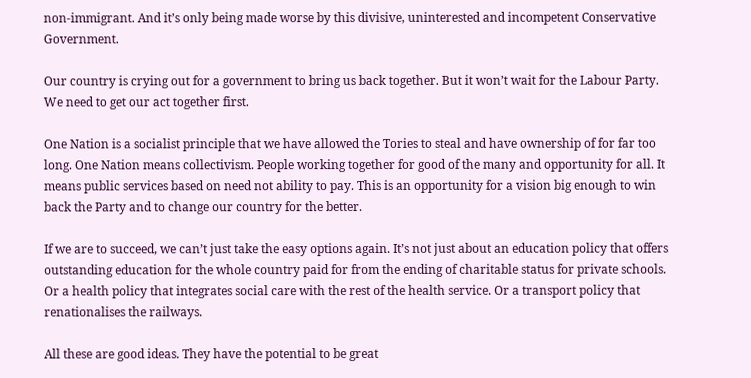non-immigrant. And it’s only being made worse by this divisive, uninterested and incompetent Conservative Government.

Our country is crying out for a government to bring us back together. But it won’t wait for the Labour Party. We need to get our act together first.

One Nation is a socialist principle that we have allowed the Tories to steal and have ownership of for far too long. One Nation means collectivism. People working together for good of the many and opportunity for all. It means public services based on need not ability to pay. This is an opportunity for a vision big enough to win back the Party and to change our country for the better.

If we are to succeed, we can’t just take the easy options again. It’s not just about an education policy that offers outstanding education for the whole country paid for from the ending of charitable status for private schools. Or a health policy that integrates social care with the rest of the health service. Or a transport policy that renationalises the railways.

All these are good ideas. They have the potential to be great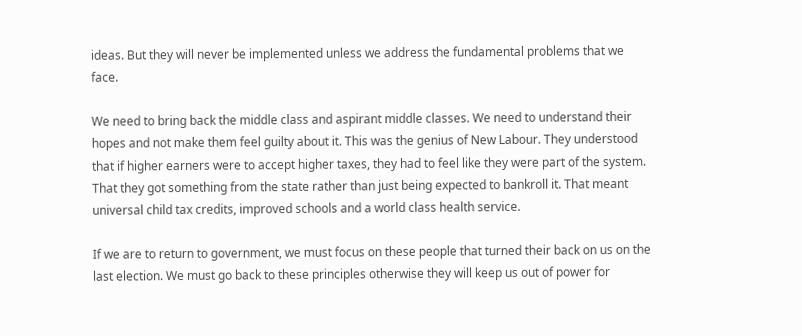ideas. But they will never be implemented unless we address the fundamental problems that we face.

We need to bring back the middle class and aspirant middle classes. We need to understand their hopes and not make them feel guilty about it. This was the genius of New Labour. They understood that if higher earners were to accept higher taxes, they had to feel like they were part of the system. That they got something from the state rather than just being expected to bankroll it. That meant universal child tax credits, improved schools and a world class health service.

If we are to return to government, we must focus on these people that turned their back on us on the last election. We must go back to these principles otherwise they will keep us out of power for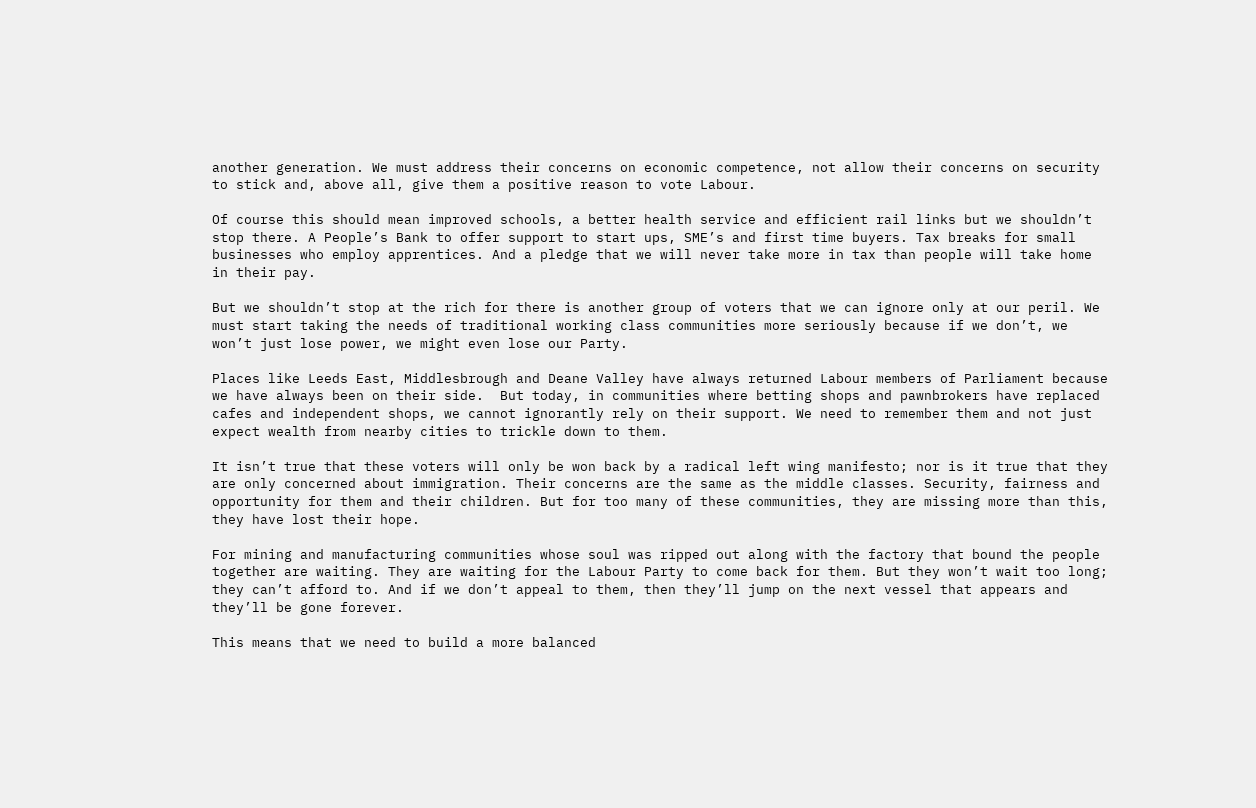another generation. We must address their concerns on economic competence, not allow their concerns on security to stick and, above all, give them a positive reason to vote Labour.

Of course this should mean improved schools, a better health service and efficient rail links but we shouldn’t stop there. A People’s Bank to offer support to start ups, SME’s and first time buyers. Tax breaks for small businesses who employ apprentices. And a pledge that we will never take more in tax than people will take home in their pay.

But we shouldn’t stop at the rich for there is another group of voters that we can ignore only at our peril. We must start taking the needs of traditional working class communities more seriously because if we don’t, we won’t just lose power, we might even lose our Party.

Places like Leeds East, Middlesbrough and Deane Valley have always returned Labour members of Parliament because we have always been on their side.  But today, in communities where betting shops and pawnbrokers have replaced cafes and independent shops, we cannot ignorantly rely on their support. We need to remember them and not just expect wealth from nearby cities to trickle down to them.

It isn’t true that these voters will only be won back by a radical left wing manifesto; nor is it true that they are only concerned about immigration. Their concerns are the same as the middle classes. Security, fairness and opportunity for them and their children. But for too many of these communities, they are missing more than this, they have lost their hope.

For mining and manufacturing communities whose soul was ripped out along with the factory that bound the people together are waiting. They are waiting for the Labour Party to come back for them. But they won’t wait too long; they can’t afford to. And if we don’t appeal to them, then they’ll jump on the next vessel that appears and they’ll be gone forever.

This means that we need to build a more balanced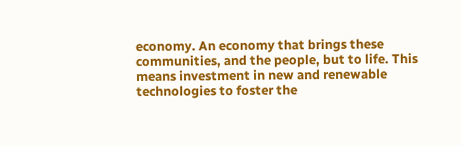economy. An economy that brings these communities, and the people, but to life. This means investment in new and renewable technologies to foster the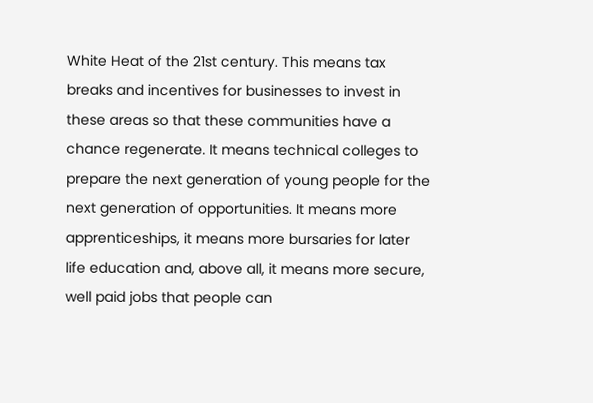White Heat of the 21st century. This means tax breaks and incentives for businesses to invest in these areas so that these communities have a chance regenerate. It means technical colleges to prepare the next generation of young people for the next generation of opportunities. It means more apprenticeships, it means more bursaries for later life education and, above all, it means more secure, well paid jobs that people can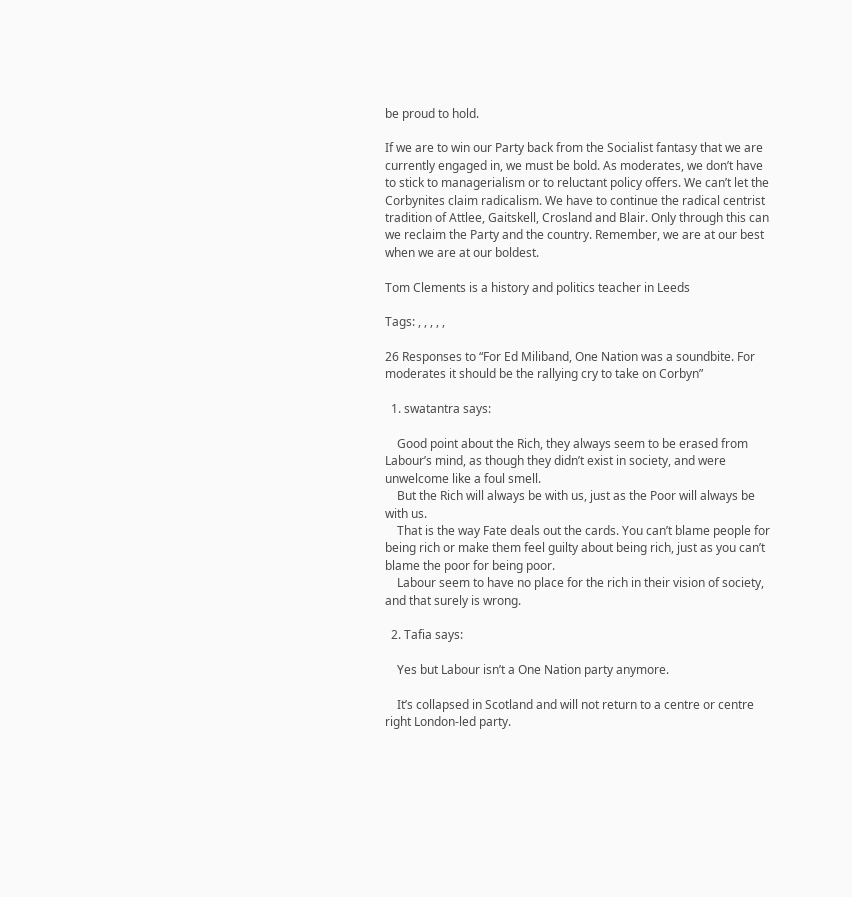be proud to hold.

If we are to win our Party back from the Socialist fantasy that we are currently engaged in, we must be bold. As moderates, we don’t have to stick to managerialism or to reluctant policy offers. We can’t let the Corbynites claim radicalism. We have to continue the radical centrist tradition of Attlee, Gaitskell, Crosland and Blair. Only through this can we reclaim the Party and the country. Remember, we are at our best when we are at our boldest.

Tom Clements is a history and politics teacher in Leeds

Tags: , , , , ,

26 Responses to “For Ed Miliband, One Nation was a soundbite. For moderates it should be the rallying cry to take on Corbyn”

  1. swatantra says:

    Good point about the Rich, they always seem to be erased from Labour’s mind, as though they didn’t exist in society, and were unwelcome like a foul smell.
    But the Rich will always be with us, just as the Poor will always be with us.
    That is the way Fate deals out the cards. You can’t blame people for being rich or make them feel guilty about being rich, just as you can’t blame the poor for being poor.
    Labour seem to have no place for the rich in their vision of society, and that surely is wrong.

  2. Tafia says:

    Yes but Labour isn’t a One Nation party anymore.

    It’s collapsed in Scotland and will not return to a centre or centre right London-led party.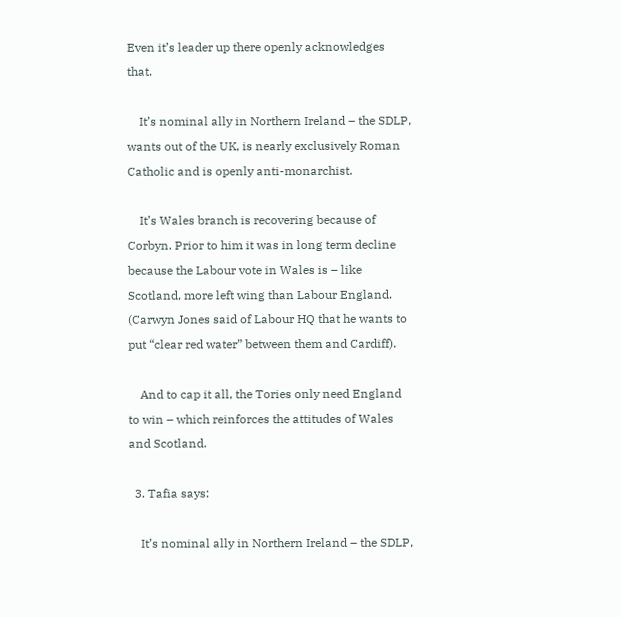Even it’s leader up there openly acknowledges that.

    It’s nominal ally in Northern Ireland – the SDLP, wants out of the UK, is nearly exclusively Roman Catholic and is openly anti-monarchist.

    It’s Wales branch is recovering because of Corbyn. Prior to him it was in long term decline because the Labour vote in Wales is – like Scotland, more left wing than Labour England. (Carwyn Jones said of Labour HQ that he wants to put “clear red water” between them and Cardiff).

    And to cap it all, the Tories only need England to win – which reinforces the attitudes of Wales and Scotland.

  3. Tafia says:

    It’s nominal ally in Northern Ireland – the SDLP,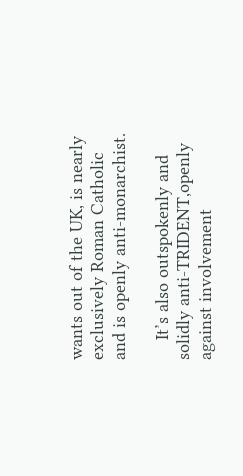wants out of the UK, is nearly exclusively Roman Catholic and is openly anti-monarchist.

    It’s also outspokenly and solidly anti-TRIDENT,openly against involvement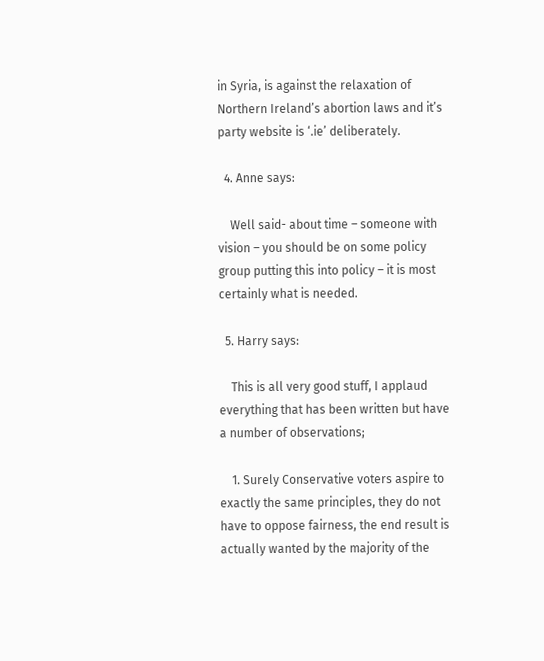in Syria, is against the relaxation of Northern Ireland’s abortion laws and it’s party website is ‘.ie’ deliberately.

  4. Anne says:

    Well said- about time – someone with vision – you should be on some policy group putting this into policy – it is most certainly what is needed.

  5. Harry says:

    This is all very good stuff, I applaud everything that has been written but have a number of observations;

    1. Surely Conservative voters aspire to exactly the same principles, they do not have to oppose fairness, the end result is actually wanted by the majority of the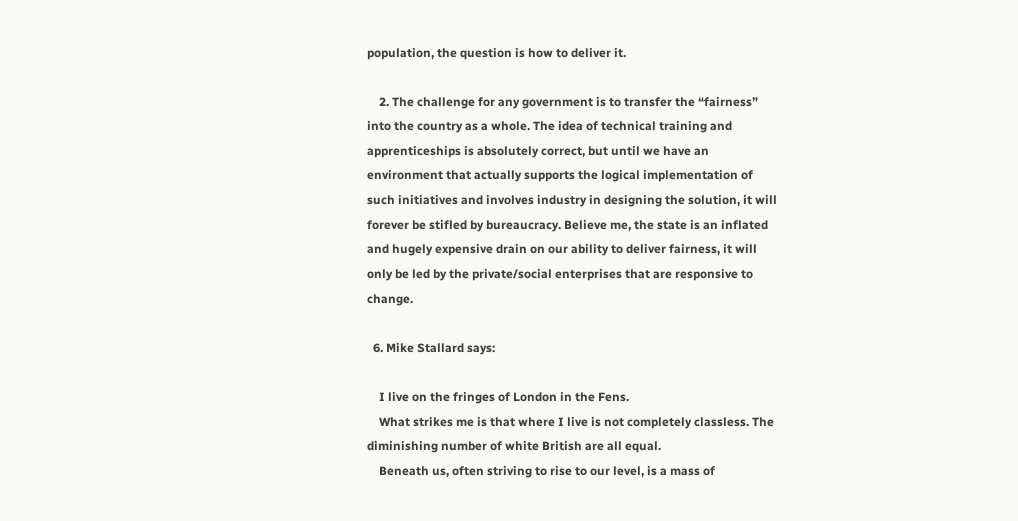population, the question is how to deliver it.

    2. The challenge for any government is to transfer the “fairness” into the country as a whole. The idea of technical training and apprenticeships is absolutely correct, but until we have an environment that actually supports the logical implementation of such initiatives and involves industry in designing the solution, it will forever be stifled by bureaucracy. Believe me, the state is an inflated and hugely expensive drain on our ability to deliver fairness, it will only be led by the private/social enterprises that are responsive to change.

  6. Mike Stallard says:

    I live on the fringes of London in the Fens.
    What strikes me is that where I live is not completely classless. The diminishing number of white British are all equal.
    Beneath us, often striving to rise to our level, is a mass of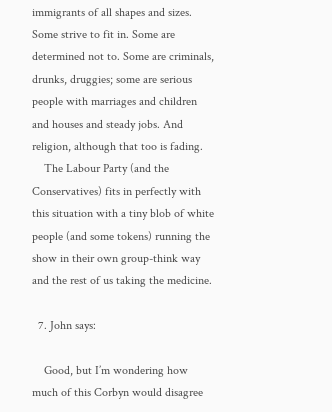immigrants of all shapes and sizes. Some strive to fit in. Some are determined not to. Some are criminals, drunks, druggies; some are serious people with marriages and children and houses and steady jobs. And religion, although that too is fading.
    The Labour Party (and the Conservatives) fits in perfectly with this situation with a tiny blob of white people (and some tokens) running the show in their own group-think way and the rest of us taking the medicine.

  7. John says:

    Good, but I’m wondering how much of this Corbyn would disagree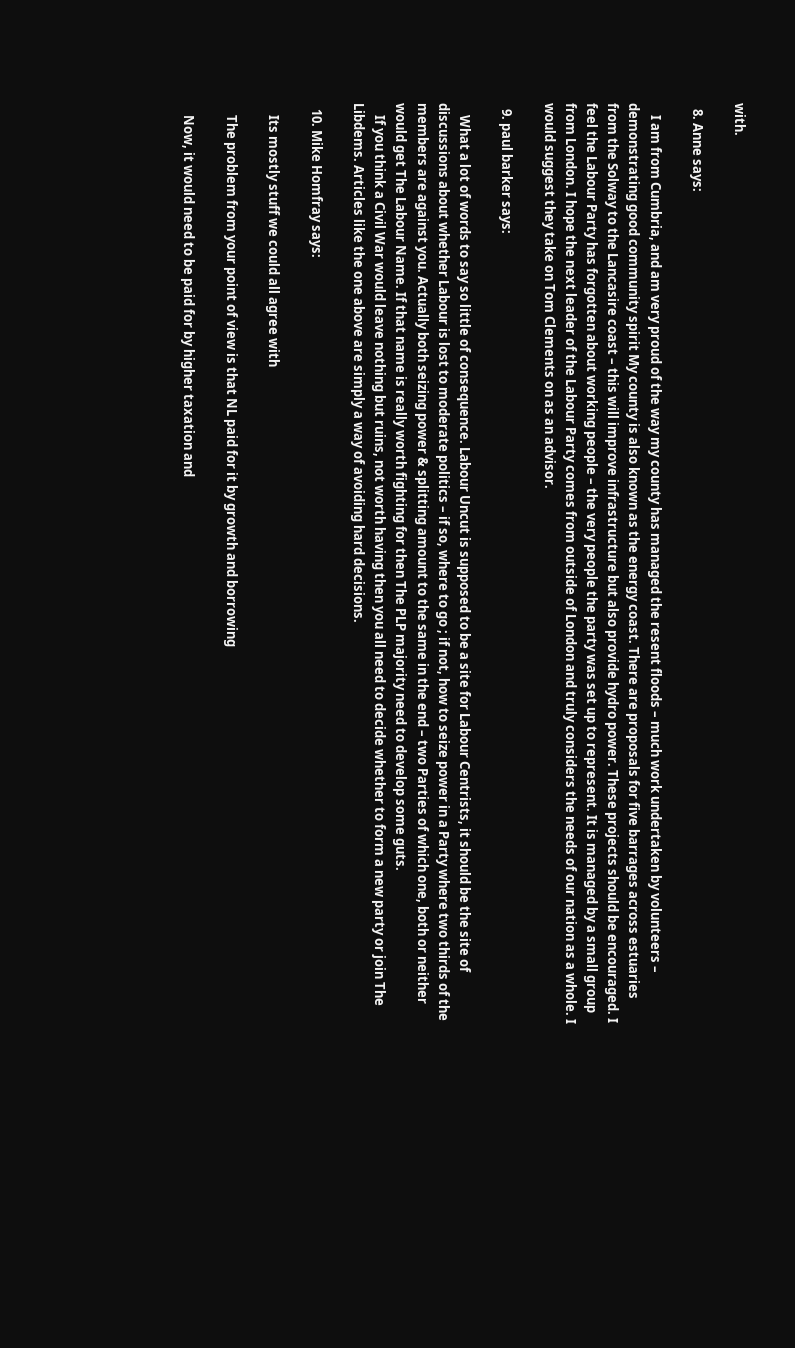with.

  8. Anne says:

    I am from Cumbria, and am very proud of the way my county has managed the resent floods – much work undertaken by volunteers – demonstrating good community spirit My county is also known as the energy coast. There are proposals for five barrages across estuaries from the Solway to the Lancasire coast – this will improve infrastructure but also provide hydro power. These projects should be encouraged. I feel the Labour Party has forgotten about working people – the very people the party was set up to represent. It is managed by a small group from London. I hope the next leader of the Labour Party comes from outside of London and truly considers the needs of our nation as a whole. I would suggest they take on Tom Clements on as an advisor.

  9. paul barker says:

    What a lot of words to say so little of consequence. Labour Uncut is supposed to be a site for Labour Centrists, it should be the site of discussions about whether Labour is lost to moderate politics – if so, where to go ; if not, how to seize power in a Party where two thirds of the members are against you. Actually both seizing power & splitting amount to the same in the end – two Parties of which one, both or neither would get The Labour Name. If that name is really worth fighting for then The PLP majority need to develop some guts.
    If you think a Civil War would leave nothing but ruins, not worth having then you all need to decide whether to form a new party or join The Libdems. Articles like the one above are simply a way of avoiding hard decisions.

  10. Mike Homfray says:

    Its mostly stuff we could all agree with

    The problem from your point of view is that NL paid for it by growth and borrowing

    Now, it would need to be paid for by higher taxation and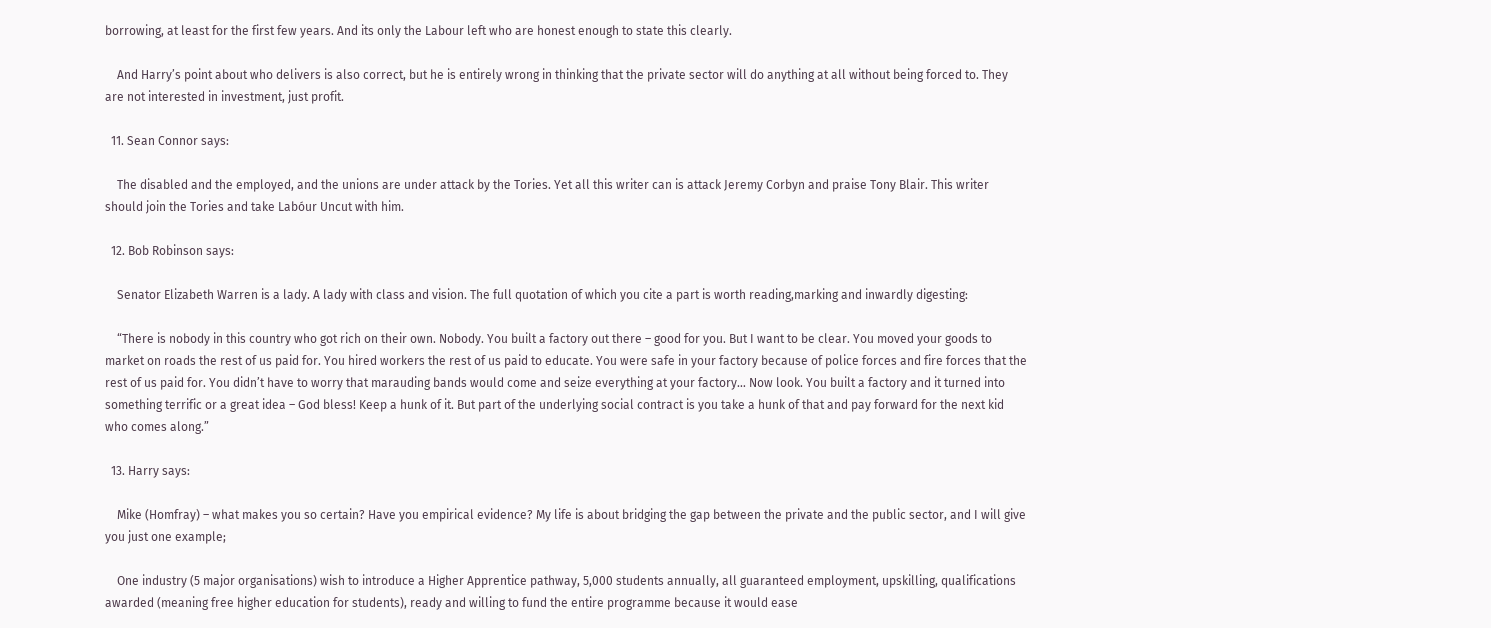borrowing, at least for the first few years. And its only the Labour left who are honest enough to state this clearly.

    And Harry’s point about who delivers is also correct, but he is entirely wrong in thinking that the private sector will do anything at all without being forced to. They are not interested in investment, just profit.

  11. Sean Connor says:

    The disabled and the employed, and the unions are under attack by the Tories. Yet all this writer can is attack Jeremy Corbyn and praise Tony Blair. This writer should join the Tories and take Labóur Uncut with him.

  12. Bob Robinson says:

    Senator Elizabeth Warren is a lady. A lady with class and vision. The full quotation of which you cite a part is worth reading,marking and inwardly digesting:

    “There is nobody in this country who got rich on their own. Nobody. You built a factory out there – good for you. But I want to be clear. You moved your goods to market on roads the rest of us paid for. You hired workers the rest of us paid to educate. You were safe in your factory because of police forces and fire forces that the rest of us paid for. You didn’t have to worry that marauding bands would come and seize everything at your factory… Now look. You built a factory and it turned into something terrific or a great idea – God bless! Keep a hunk of it. But part of the underlying social contract is you take a hunk of that and pay forward for the next kid who comes along.”

  13. Harry says:

    Mike (Homfray) – what makes you so certain? Have you empirical evidence? My life is about bridging the gap between the private and the public sector, and I will give you just one example;

    One industry (5 major organisations) wish to introduce a Higher Apprentice pathway, 5,000 students annually, all guaranteed employment, upskilling, qualifications awarded (meaning free higher education for students), ready and willing to fund the entire programme because it would ease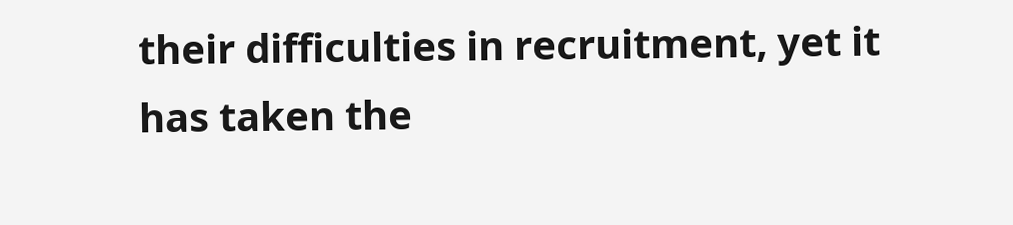their difficulties in recruitment, yet it has taken the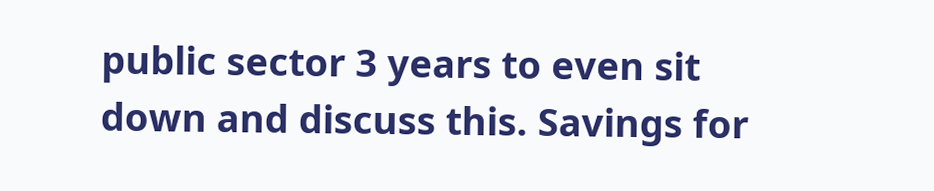public sector 3 years to even sit down and discuss this. Savings for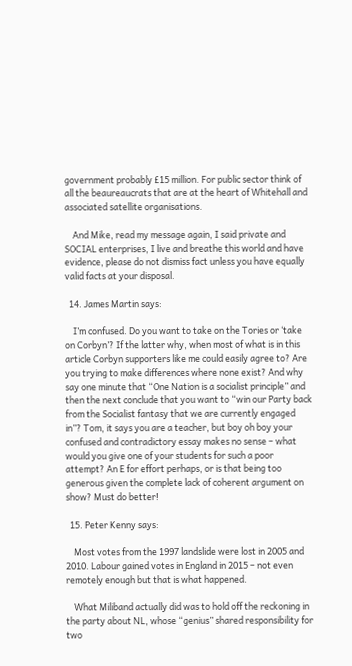government probably £15 million. For public sector think of all the beaureaucrats that are at the heart of Whitehall and associated satellite organisations.

    And Mike, read my message again, I said private and SOCIAL enterprises, I live and breathe this world and have evidence, please do not dismiss fact unless you have equally valid facts at your disposal.

  14. James Martin says:

    I’m confused. Do you want to take on the Tories or ‘take on Corbyn’? If the latter why, when most of what is in this article Corbyn supporters like me could easily agree to? Are you trying to make differences where none exist? And why say one minute that “One Nation is a socialist principle” and then the next conclude that you want to “win our Party back from the Socialist fantasy that we are currently engaged in”? Tom, it says you are a teacher, but boy oh boy your confused and contradictory essay makes no sense – what would you give one of your students for such a poor attempt? An E for effort perhaps, or is that being too generous given the complete lack of coherent argument on show? Must do better!

  15. Peter Kenny says:

    Most votes from the 1997 landslide were lost in 2005 and 2010. Labour gained votes in England in 2015 – not even remotely enough but that is what happened.

    What Miliband actually did was to hold off the reckoning in the party about NL, whose “genius” shared responsibility for two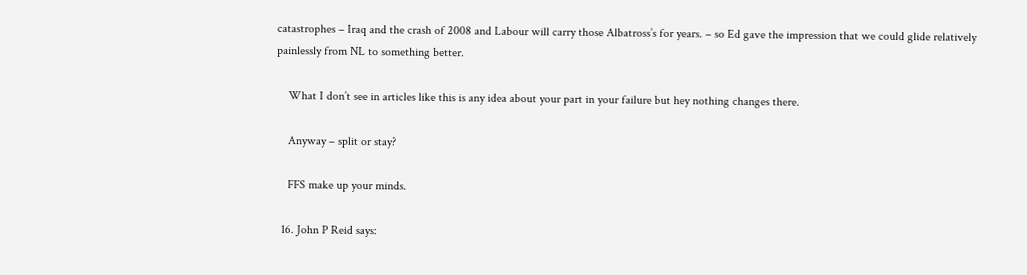catastrophes – Iraq and the crash of 2008 and Labour will carry those Albatross’s for years. – so Ed gave the impression that we could glide relatively painlessly from NL to something better.

    What I don’t see in articles like this is any idea about your part in your failure but hey nothing changes there.

    Anyway – split or stay?

    FFS make up your minds.

  16. John P Reid says: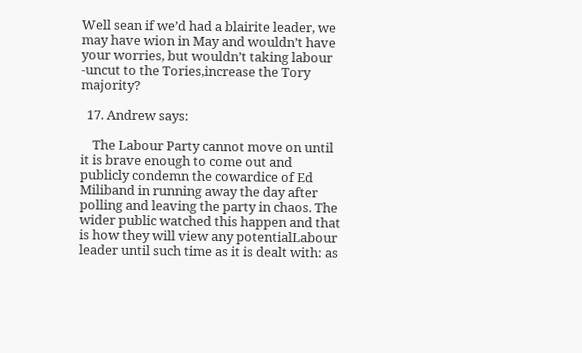Well sean if we’d had a blairite leader, we may have wion in May and wouldn’t have your worries, but wouldn’t taking labour -uncut to the Tories,increase the Tory majority?

  17. Andrew says:

    The Labour Party cannot move on until it is brave enough to come out and publicly condemn the cowardice of Ed Miliband in running away the day after polling and leaving the party in chaos. The wider public watched this happen and that is how they will view any potentialLabour leader until such time as it is dealt with: as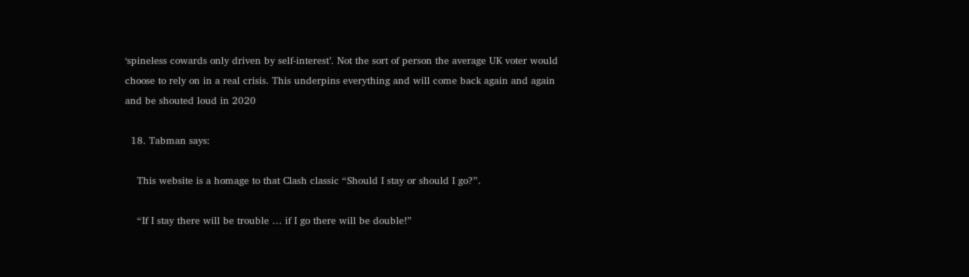‘spineless cowards only driven by self-interest’. Not the sort of person the average UK voter would choose to rely on in a real crisis. This underpins everything and will come back again and again and be shouted loud in 2020

  18. Tabman says:

    This website is a homage to that Clash classic “Should I stay or should I go?”.

    “If I stay there will be trouble … if I go there will be double!”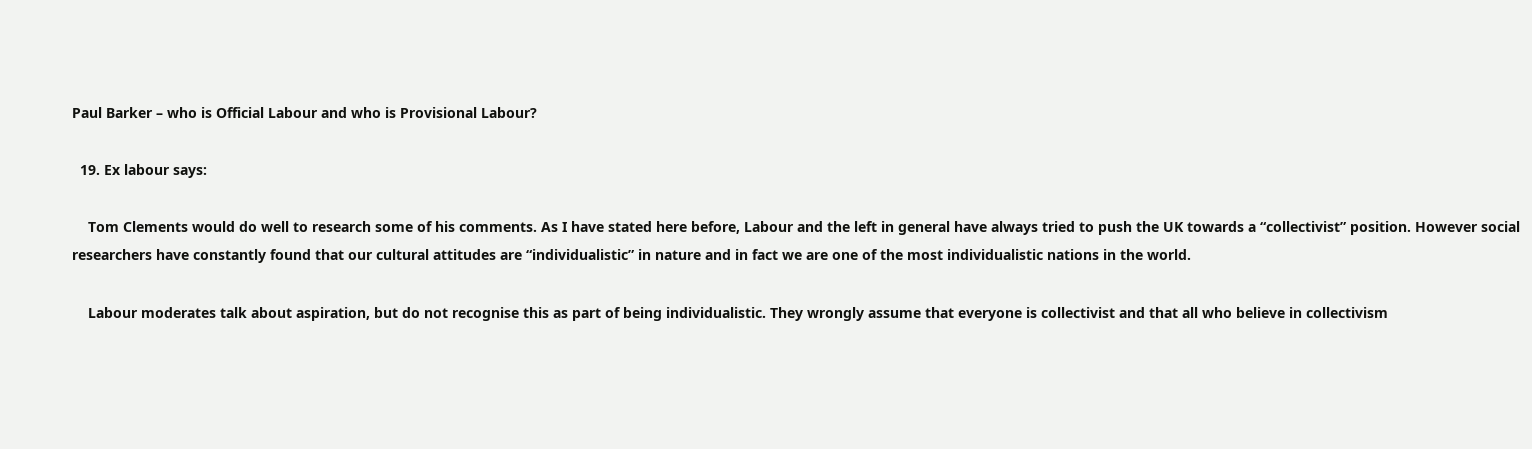Paul Barker – who is Official Labour and who is Provisional Labour?

  19. Ex labour says:

    Tom Clements would do well to research some of his comments. As I have stated here before, Labour and the left in general have always tried to push the UK towards a “collectivist” position. However social researchers have constantly found that our cultural attitudes are “individualistic” in nature and in fact we are one of the most individualistic nations in the world.

    Labour moderates talk about aspiration, but do not recognise this as part of being individualistic. They wrongly assume that everyone is collectivist and that all who believe in collectivism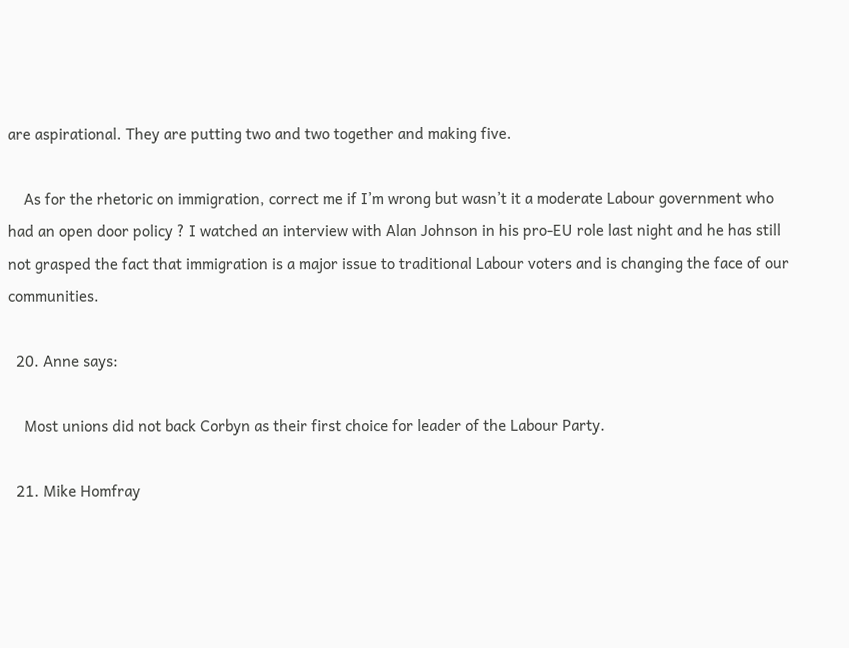are aspirational. They are putting two and two together and making five.

    As for the rhetoric on immigration, correct me if I’m wrong but wasn’t it a moderate Labour government who had an open door policy ? I watched an interview with Alan Johnson in his pro-EU role last night and he has still not grasped the fact that immigration is a major issue to traditional Labour voters and is changing the face of our communities.

  20. Anne says:

    Most unions did not back Corbyn as their first choice for leader of the Labour Party.

  21. Mike Homfray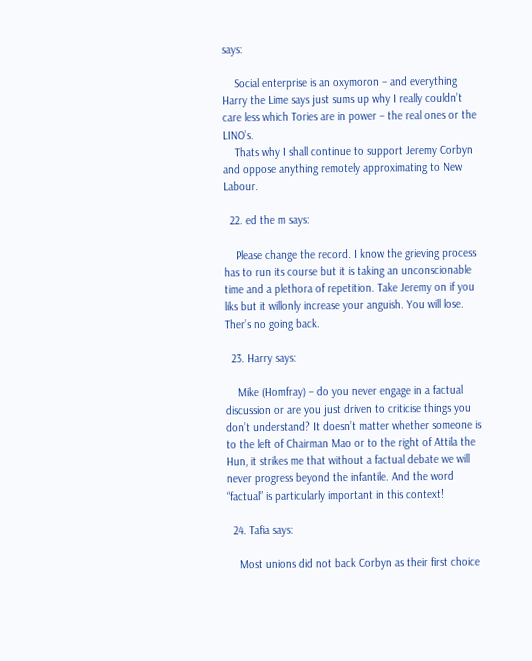says:

    Social enterprise is an oxymoron – and everything Harry the Lime says just sums up why I really couldn’t care less which Tories are in power – the real ones or the LINO’s.
    Thats why I shall continue to support Jeremy Corbyn and oppose anything remotely approximating to New Labour.

  22. ed the m says:

    Please change the record. I know the grieving process has to run its course but it is taking an unconscionable time and a plethora of repetition. Take Jeremy on if you liks but it willonly increase your anguish. You will lose. Ther’s no going back.

  23. Harry says:

    Mike (Homfray) – do you never engage in a factual discussion or are you just driven to criticise things you don’t understand? It doesn’t matter whether someone is to the left of Chairman Mao or to the right of Attila the Hun, it strikes me that without a factual debate we will never progress beyond the infantile. And the word “factual” is particularly important in this context!

  24. Tafia says:

    Most unions did not back Corbyn as their first choice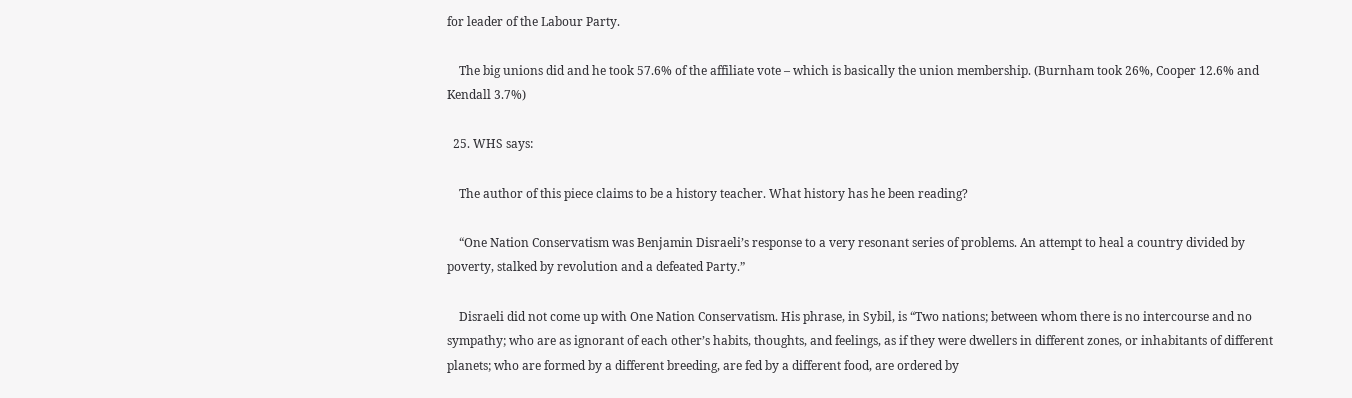for leader of the Labour Party.

    The big unions did and he took 57.6% of the affiliate vote – which is basically the union membership. (Burnham took 26%, Cooper 12.6% and Kendall 3.7%)

  25. WHS says:

    The author of this piece claims to be a history teacher. What history has he been reading?

    “One Nation Conservatism was Benjamin Disraeli’s response to a very resonant series of problems. An attempt to heal a country divided by poverty, stalked by revolution and a defeated Party.”

    Disraeli did not come up with One Nation Conservatism. His phrase, in Sybil, is “Two nations; between whom there is no intercourse and no sympathy; who are as ignorant of each other’s habits, thoughts, and feelings, as if they were dwellers in different zones, or inhabitants of different planets; who are formed by a different breeding, are fed by a different food, are ordered by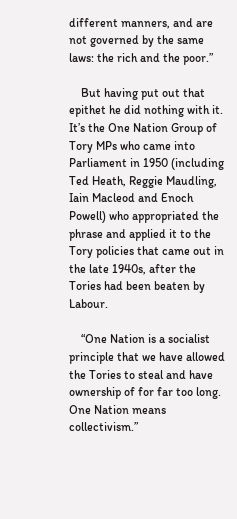different manners, and are not governed by the same laws: the rich and the poor.”

    But having put out that epithet he did nothing with it. It’s the One Nation Group of Tory MPs who came into Parliament in 1950 (including Ted Heath, Reggie Maudling, Iain Macleod and Enoch Powell) who appropriated the phrase and applied it to the Tory policies that came out in the late 1940s, after the Tories had been beaten by Labour.

    “One Nation is a socialist principle that we have allowed the Tories to steal and have ownership of for far too long. One Nation means collectivism.”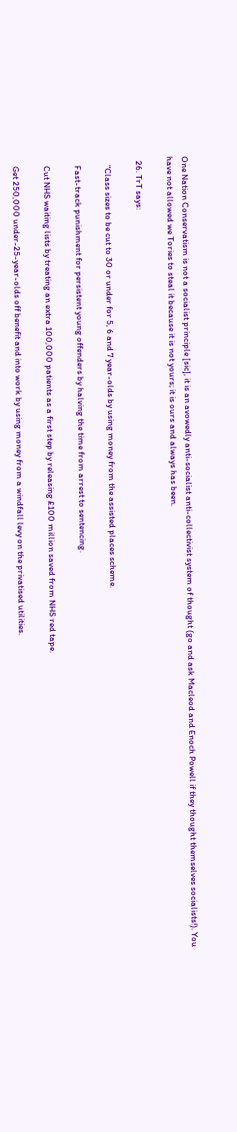One Nation Conservatism is not a socialist principle [sic], it is an avowedly anti-socialist anti-collectivist system of thought (go and ask Macleod and Enoch Powell if they thought themselves socialists!). You have not allowed we Tories to steal it because it is not yours; it is ours and always has been.

  26. TrT says:

    “Class sizes to be cut to 30 or under for 5, 6 and 7 year-olds by using money from the assisted places scheme.

    Fast-track punishment for persistent young offenders by halving the time from arrest to sentencing.

    Cut NHS waiting lists by treating an extra 100,000 patients as a first step by releasing £100 million saved from NHS red tape.

    Get 250,000 under-25-year-olds off benefit and into work by using money from a windfall levy on the privatised utilities.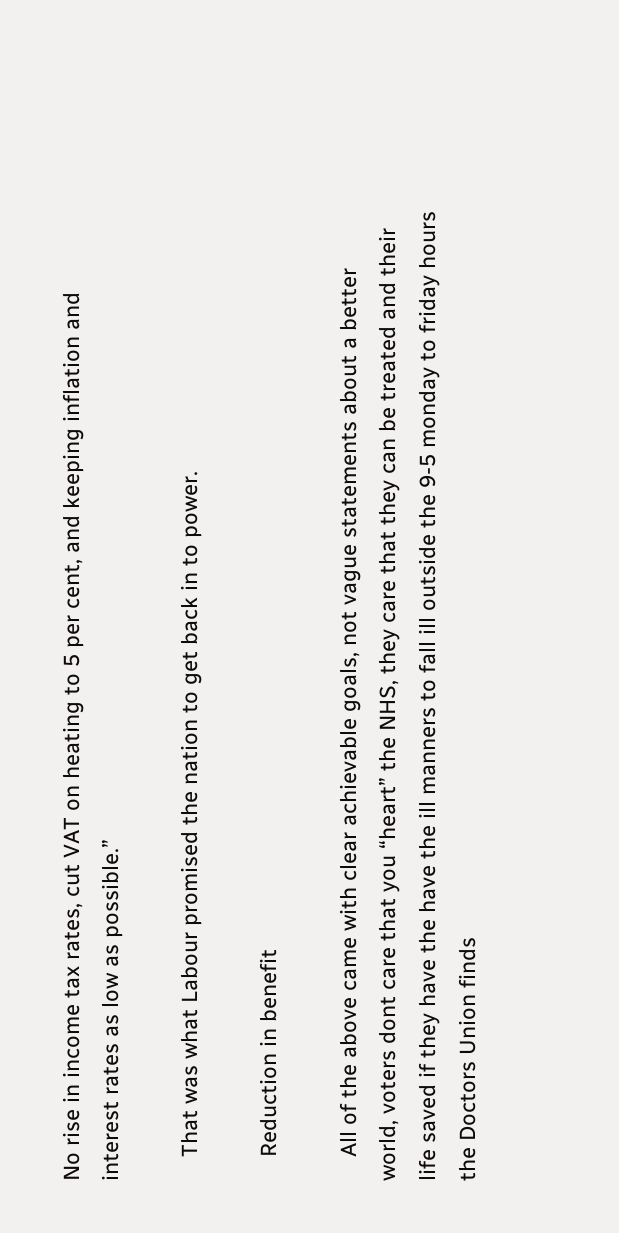No rise in income tax rates, cut VAT on heating to 5 per cent, and keeping inflation and interest rates as low as possible.”

    That was what Labour promised the nation to get back in to power.

    Reduction in benefit

    All of the above came with clear achievable goals, not vague statements about a better world, voters dont care that you “heart” the NHS, they care that they can be treated and their life saved if they have the have the ill manners to fall ill outside the 9-5 monday to friday hours the Doctors Union finds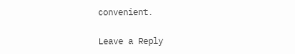convenient.

Leave a Reply